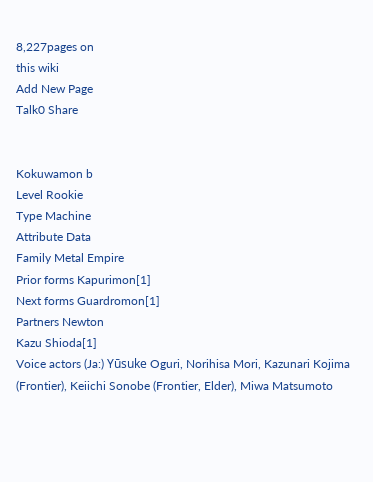8,227pages on
this wiki
Add New Page
Talk0 Share


Kokuwamon b
Level Rookie
Type Machine
Attribute Data
Family Metal Empire
Prior forms Kapurimon[1]
Next forms Guardromon[1]
Partners Newton
Kazu Shioda[1]
Voice actors (Ja:) Yūsuke Oguri, Norihisa Mori, Kazunari Kojima (Frontier), Keiichi Sonobe (Frontier, Elder), Miwa Matsumoto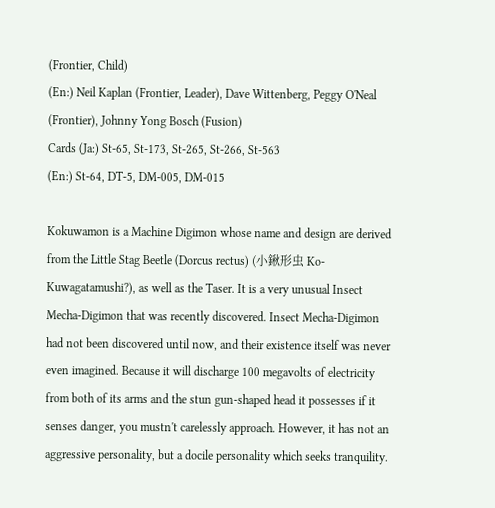(Frontier, Child)
(En:) Neil Kaplan (Frontier, Leader), Dave Wittenberg, Peggy O'Neal (Frontier), Johnny Yong Bosch (Fusion)
Cards (Ja:) St-65, St-173, St-265, St-266, St-563
(En:) St-64, DT-5, DM-005, DM-015

Kokuwamon is a Machine Digimon whose name and design are derived from the Little Stag Beetle (Dorcus rectus) (小鍬形虫 Ko-Kuwagatamushi?), as well as the Taser. It is a very unusual Insect Mecha-Digimon that was recently discovered. Insect Mecha-Digimon had not been discovered until now, and their existence itself was never even imagined. Because it will discharge 100 megavolts of electricity from both of its arms and the stun gun-shaped head it possesses if it senses danger, you mustn't carelessly approach. However, it has not an aggressive personality, but a docile personality which seeks tranquility.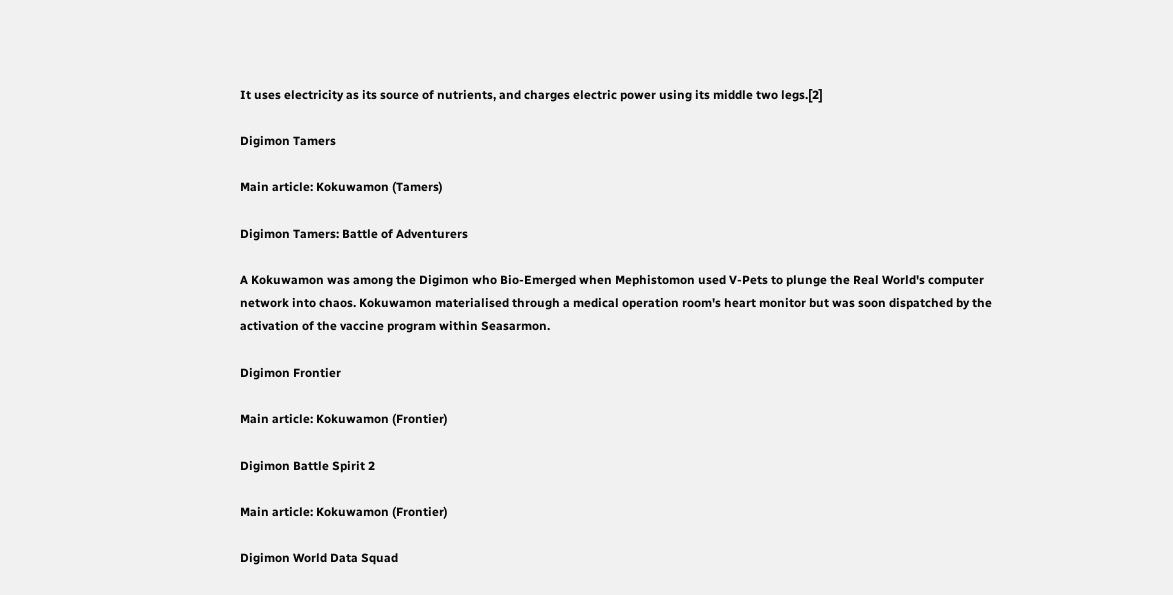It uses electricity as its source of nutrients, and charges electric power using its middle two legs.[2]

Digimon Tamers

Main article: Kokuwamon (Tamers)

Digimon Tamers: Battle of Adventurers

A Kokuwamon was among the Digimon who Bio-Emerged when Mephistomon used V-Pets to plunge the Real World's computer network into chaos. Kokuwamon materialised through a medical operation room's heart monitor but was soon dispatched by the activation of the vaccine program within Seasarmon.

Digimon Frontier

Main article: Kokuwamon (Frontier)

Digimon Battle Spirit 2

Main article: Kokuwamon (Frontier)

Digimon World Data Squad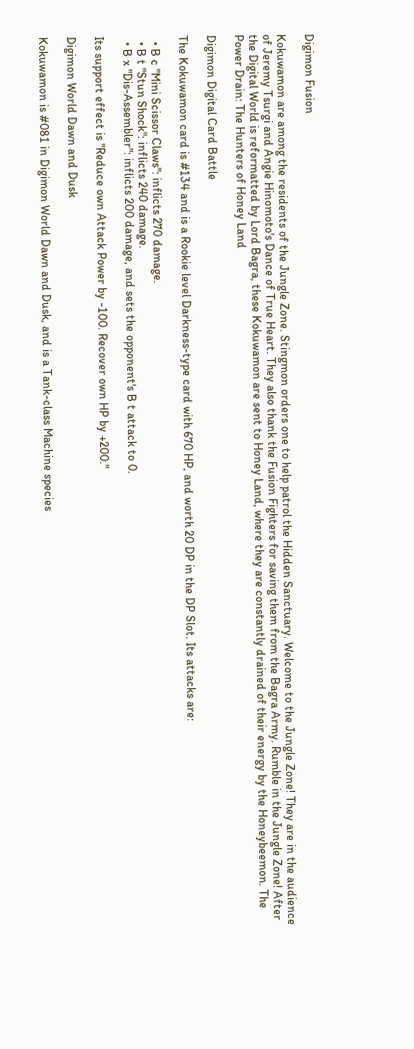Digimon Fusion

Kokuwamon are among the residents of the Jungle Zone. Stingmon orders one to help patrol the Hidden Sanctuary. Welcome to the Jungle Zone! They are in the audience of Jeremy Tsurgi and Angie Hinomoto's Dance of True Heart. They also thank the Fusion Fighters for saving them from the Bagra Army. Rumble in the Jungle Zone! After the Digital World is reformatted by Lord Bagra, these Kokuwamon are sent to Honey Land, where they are constantly drained of their energy by the Honeybeemon. The Power Drain: The Hunters of Honey Land

Digimon Digital Card Battle

The Kokuwamon card is #134 and is a Rookie level Darkness-type card with 670 HP, and worth 20 DP in the DP Slot. Its attacks are:

  • B c "Mini Scissor Claws": inflicts 270 damage.
  • B t "Stun Shock": inflicts 240 damage.
  • B x "Dis-Assembler": inflicts 200 damage, and sets the opponent's B t attack to 0.

Its support effect is "Reduce own Attack Power by -100. Recover own HP by +200."

Digimon World Dawn and Dusk

Kokuwamon is #081 in Digimon World Dawn and Dusk, and is a Tank-class Machine species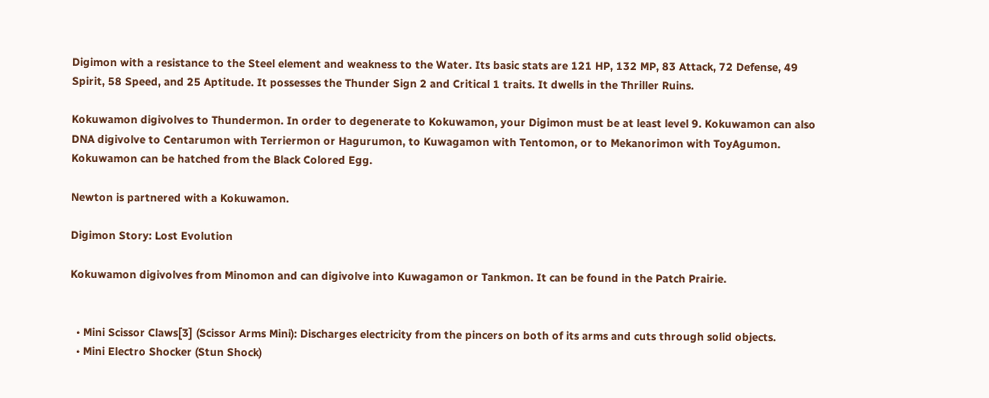Digimon with a resistance to the Steel element and weakness to the Water. Its basic stats are 121 HP, 132 MP, 83 Attack, 72 Defense, 49 Spirit, 58 Speed, and 25 Aptitude. It possesses the Thunder Sign 2 and Critical 1 traits. It dwells in the Thriller Ruins.

Kokuwamon digivolves to Thundermon. In order to degenerate to Kokuwamon, your Digimon must be at least level 9. Kokuwamon can also DNA digivolve to Centarumon with Terriermon or Hagurumon, to Kuwagamon with Tentomon, or to Mekanorimon with ToyAgumon. Kokuwamon can be hatched from the Black Colored Egg.

Newton is partnered with a Kokuwamon.

Digimon Story: Lost Evolution

Kokuwamon digivolves from Minomon and can digivolve into Kuwagamon or Tankmon. It can be found in the Patch Prairie.


  • Mini Scissor Claws[3] (Scissor Arms Mini): Discharges electricity from the pincers on both of its arms and cuts through solid objects.
  • Mini Electro Shocker (Stun Shock)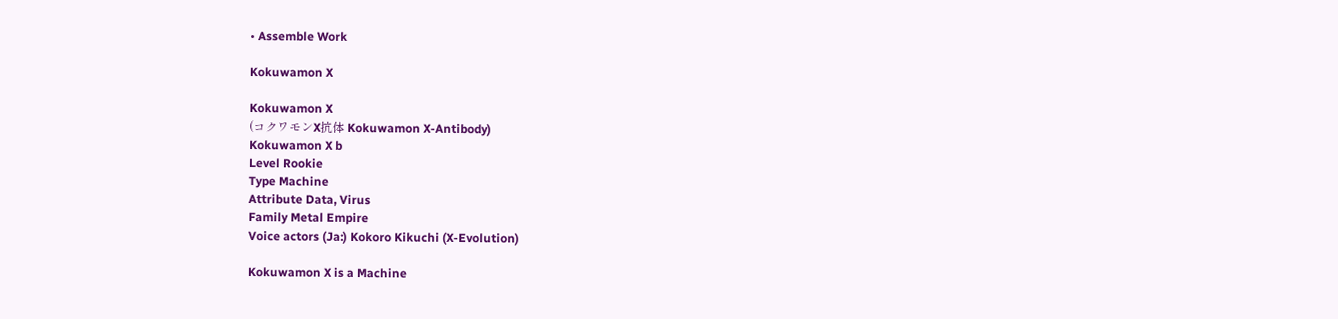• Assemble Work

Kokuwamon X

Kokuwamon X
(コクワモンX抗体 Kokuwamon X-Antibody)
Kokuwamon X b
Level Rookie
Type Machine
Attribute Data, Virus
Family Metal Empire
Voice actors (Ja:) Kokoro Kikuchi (X-Evolution)

Kokuwamon X is a Machine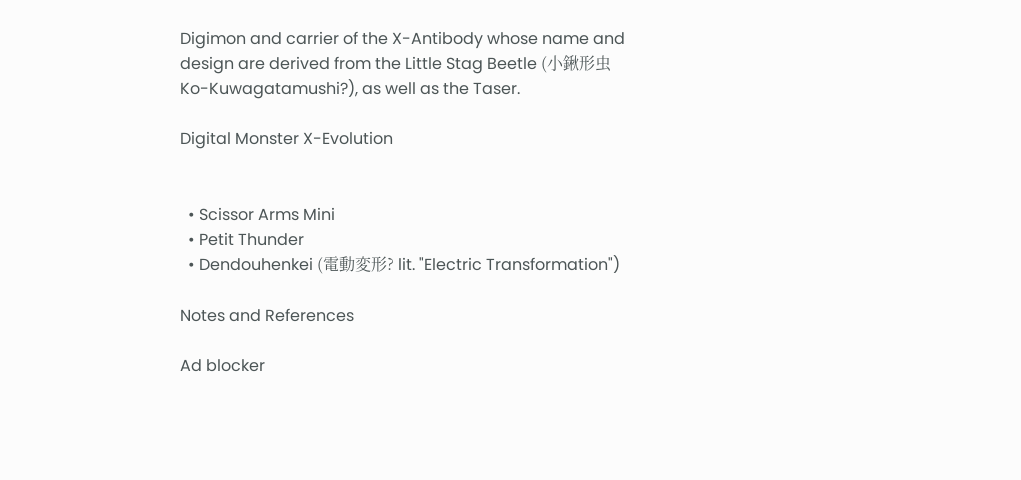Digimon and carrier of the X-Antibody whose name and design are derived from the Little Stag Beetle (小鍬形虫 Ko-Kuwagatamushi?), as well as the Taser.

Digital Monster X-Evolution


  • Scissor Arms Mini
  • Petit Thunder
  • Dendouhenkei (電動変形? lit. "Electric Transformation")

Notes and References

Ad blocker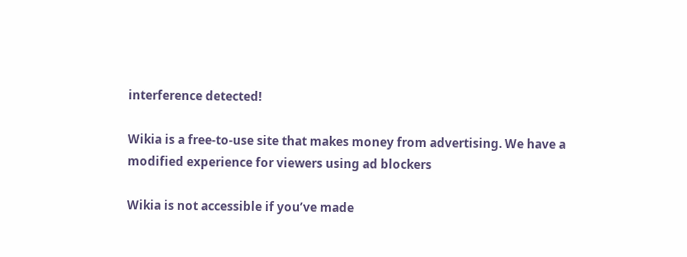interference detected!

Wikia is a free-to-use site that makes money from advertising. We have a modified experience for viewers using ad blockers

Wikia is not accessible if you’ve made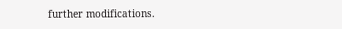further modifications.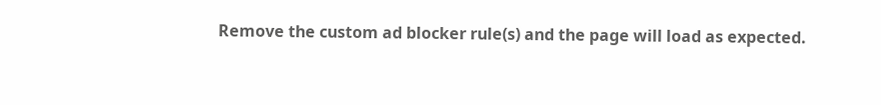Remove the custom ad blocker rule(s) and the page will load as expected.